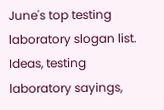June's top testing laboratory slogan list. Ideas, testing laboratory sayings,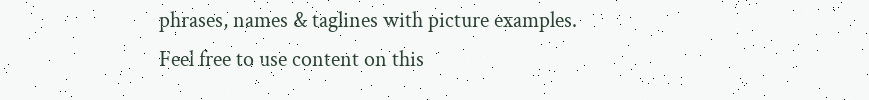phrases, names & taglines with picture examples.
Feel free to use content on this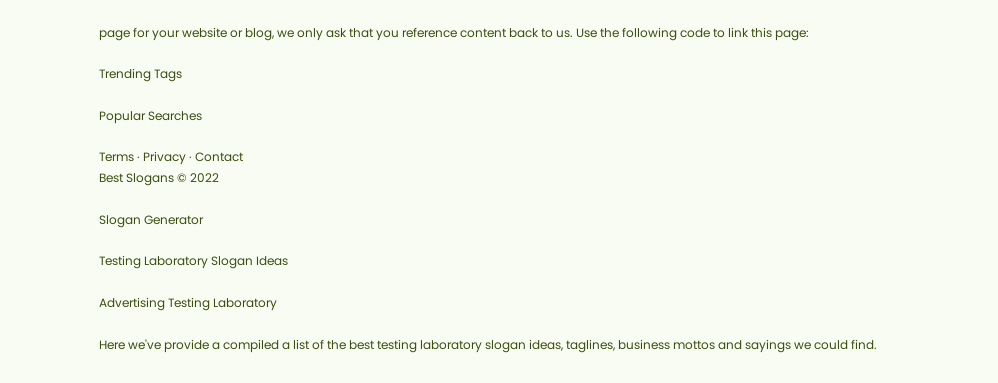page for your website or blog, we only ask that you reference content back to us. Use the following code to link this page:

Trending Tags

Popular Searches

Terms · Privacy · Contact
Best Slogans © 2022

Slogan Generator

Testing Laboratory Slogan Ideas

Advertising Testing Laboratory

Here we've provide a compiled a list of the best testing laboratory slogan ideas, taglines, business mottos and sayings we could find.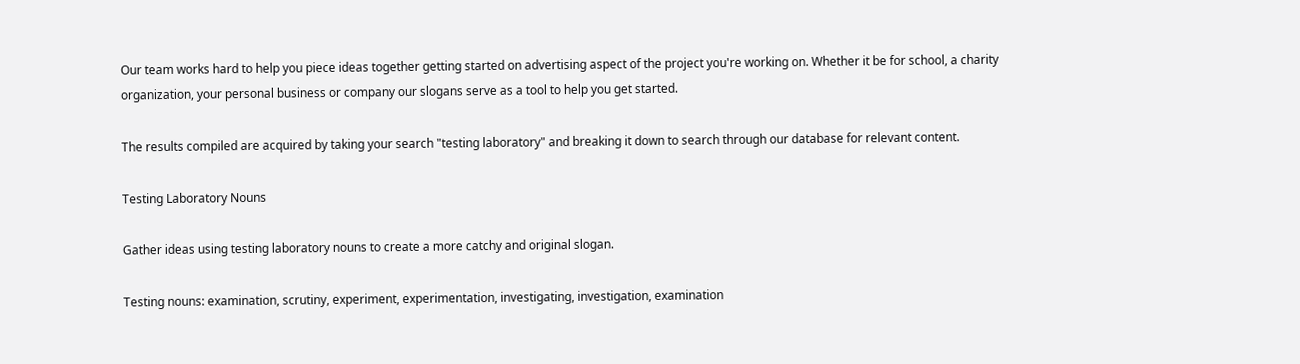Our team works hard to help you piece ideas together getting started on advertising aspect of the project you're working on. Whether it be for school, a charity organization, your personal business or company our slogans serve as a tool to help you get started.

The results compiled are acquired by taking your search "testing laboratory" and breaking it down to search through our database for relevant content.

Testing Laboratory Nouns

Gather ideas using testing laboratory nouns to create a more catchy and original slogan.

Testing nouns: examination, scrutiny, experiment, experimentation, investigating, investigation, examination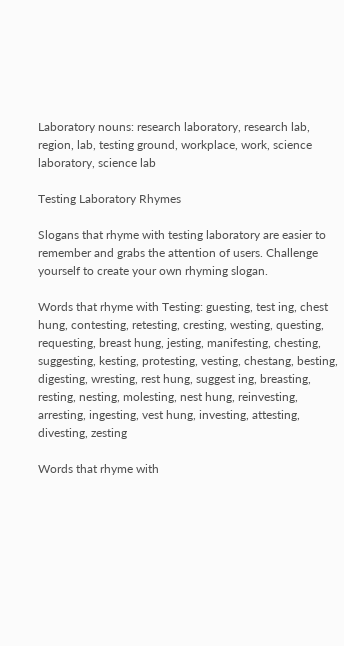Laboratory nouns: research laboratory, research lab, region, lab, testing ground, workplace, work, science laboratory, science lab

Testing Laboratory Rhymes

Slogans that rhyme with testing laboratory are easier to remember and grabs the attention of users. Challenge yourself to create your own rhyming slogan.

Words that rhyme with Testing: guesting, test ing, chest hung, contesting, retesting, cresting, westing, questing, requesting, breast hung, jesting, manifesting, chesting, suggesting, kesting, protesting, vesting, chestang, besting, digesting, wresting, rest hung, suggest ing, breasting, resting, nesting, molesting, nest hung, reinvesting, arresting, ingesting, vest hung, investing, attesting, divesting, zesting

Words that rhyme with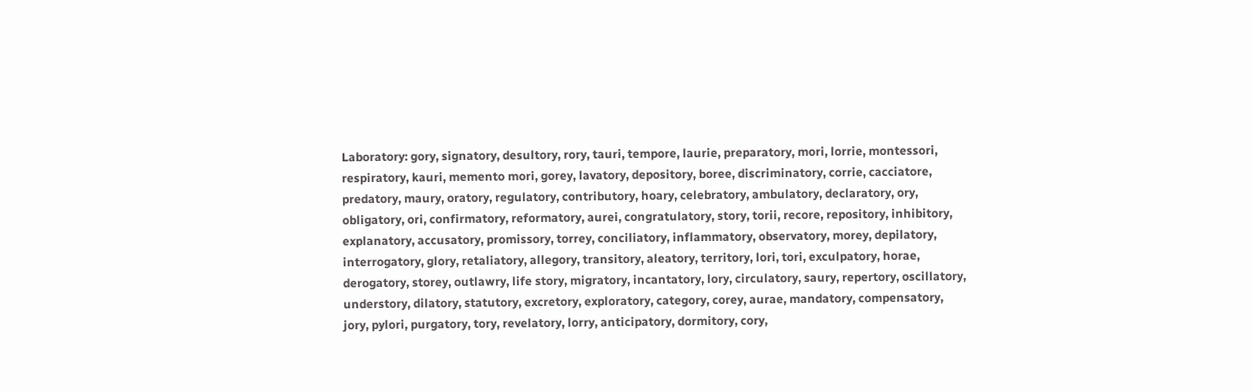Laboratory: gory, signatory, desultory, rory, tauri, tempore, laurie, preparatory, mori, lorrie, montessori, respiratory, kauri, memento mori, gorey, lavatory, depository, boree, discriminatory, corrie, cacciatore, predatory, maury, oratory, regulatory, contributory, hoary, celebratory, ambulatory, declaratory, ory, obligatory, ori, confirmatory, reformatory, aurei, congratulatory, story, torii, recore, repository, inhibitory, explanatory, accusatory, promissory, torrey, conciliatory, inflammatory, observatory, morey, depilatory, interrogatory, glory, retaliatory, allegory, transitory, aleatory, territory, lori, tori, exculpatory, horae, derogatory, storey, outlawry, life story, migratory, incantatory, lory, circulatory, saury, repertory, oscillatory, understory, dilatory, statutory, excretory, exploratory, category, corey, aurae, mandatory, compensatory, jory, pylori, purgatory, tory, revelatory, lorry, anticipatory, dormitory, cory,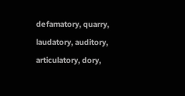defamatory, quarry, laudatory, auditory, articulatory, dory,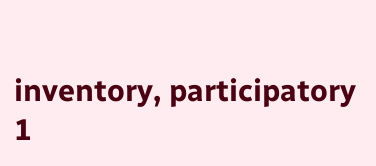inventory, participatory
1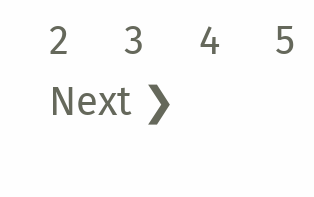2     3     4     5      Next ❯